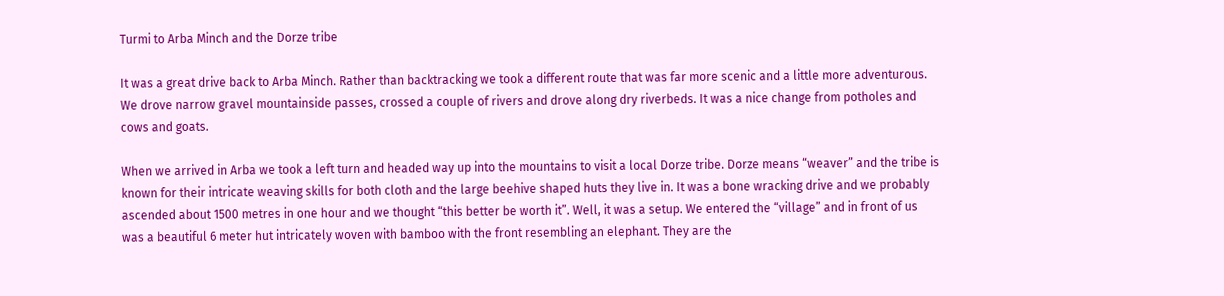Turmi to Arba Minch and the Dorze tribe

It was a great drive back to Arba Minch. Rather than backtracking we took a different route that was far more scenic and a little more adventurous. We drove narrow gravel mountainside passes, crossed a couple of rivers and drove along dry riverbeds. It was a nice change from potholes and cows and goats.

When we arrived in Arba we took a left turn and headed way up into the mountains to visit a local Dorze tribe. Dorze means “weaver” and the tribe is known for their intricate weaving skills for both cloth and the large beehive shaped huts they live in. It was a bone wracking drive and we probably ascended about 1500 metres in one hour and we thought “this better be worth it”. Well, it was a setup. We entered the “village” and in front of us was a beautiful 6 meter hut intricately woven with bamboo with the front resembling an elephant. They are the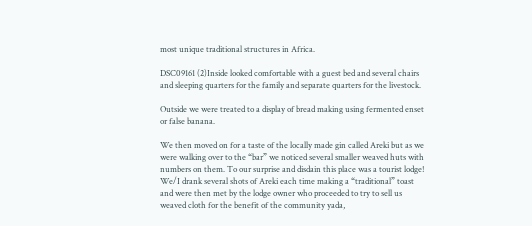most unique traditional structures in Africa.

DSC09161 (2)Inside looked comfortable with a guest bed and several chairs and sleeping quarters for the family and separate quarters for the livestock.

Outside we were treated to a display of bread making using fermented enset or false banana.

We then moved on for a taste of the locally made gin called Areki but as we were walking over to the “bar” we noticed several smaller weaved huts with numbers on them. To our surprise and disdain this place was a tourist lodge! We/I drank several shots of Areki each time making a “traditional” toast and were then met by the lodge owner who proceeded to try to sell us weaved cloth for the benefit of the community yada,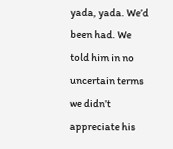yada, yada. We’d been had. We told him in no uncertain terms we didn’t appreciate his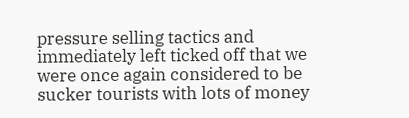pressure selling tactics and immediately left ticked off that we were once again considered to be sucker tourists with lots of money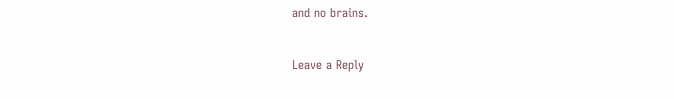and no brains.


Leave a Reply